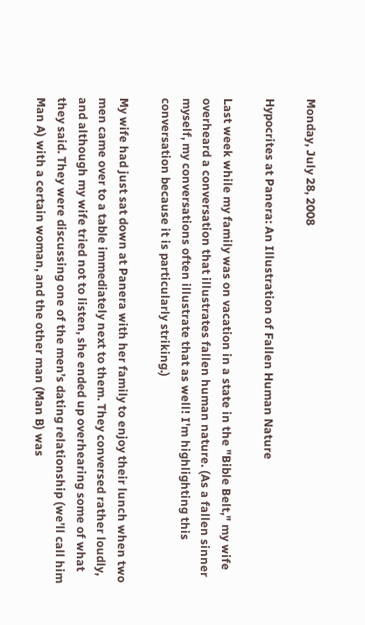Monday, July 28, 2008

Hypocrites at Panera: An Illustration of Fallen Human Nature

Last week while my family was on vacation in a state in the "Bible Belt," my wife overheard a conversation that illustrates fallen human nature. (As a fallen sinner myself, my conversations often illustrate that as well! I'm highlighting this conversation because it is particularly striking.)

My wife had just sat down at Panera with her family to enjoy their lunch when two men came over to a table immediately next to them. They conversed rather loudly, and although my wife tried not to listen, she ended up overhearing some of what they said. They were discussing one of the men’s dating relationship (we’ll call him Man A) with a certain woman, and the other man (Man B) was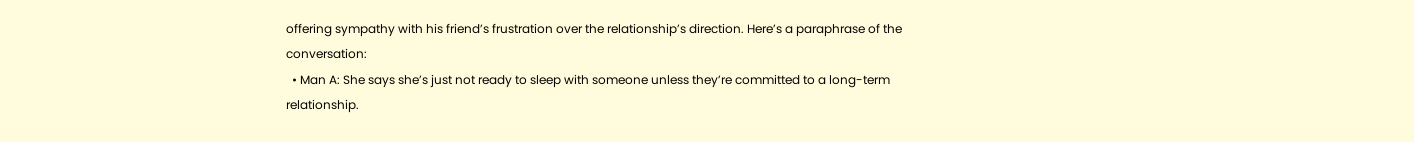offering sympathy with his friend’s frustration over the relationship’s direction. Here’s a paraphrase of the conversation:
  • Man A: She says she’s just not ready to sleep with someone unless they’re committed to a long-term relationship.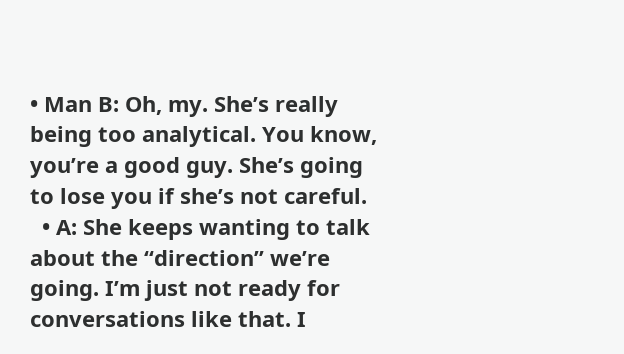• Man B: Oh, my. She’s really being too analytical. You know, you’re a good guy. She’s going to lose you if she’s not careful.
  • A: She keeps wanting to talk about the “direction” we’re going. I’m just not ready for conversations like that. I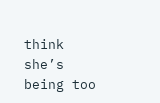think she’s being too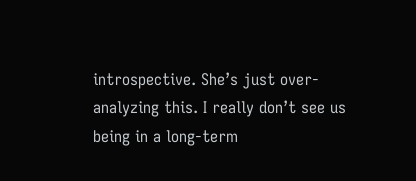introspective. She’s just over-analyzing this. I really don’t see us being in a long-term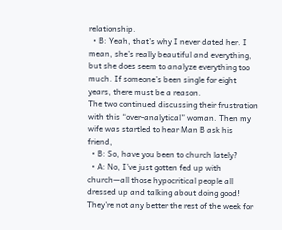relationship.
  • B: Yeah, that’s why I never dated her. I mean, she’s really beautiful and everything, but she does seem to analyze everything too much. If someone’s been single for eight years, there must be a reason.
The two continued discussing their frustration with this “over-analytical” woman. Then my wife was startled to hear Man B ask his friend,
  • B: So, have you been to church lately?
  • A: No, I’ve just gotten fed up with church—all those hypocritical people all dressed up and talking about doing good! They’re not any better the rest of the week for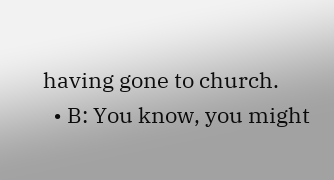having gone to church.
  • B: You know, you might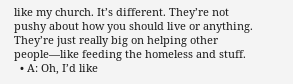like my church. It’s different. They’re not pushy about how you should live or anything. They’re just really big on helping other people—like feeding the homeless and stuff.
  • A: Oh, I’d like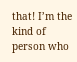that! I’m the kind of person who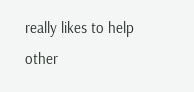really likes to help other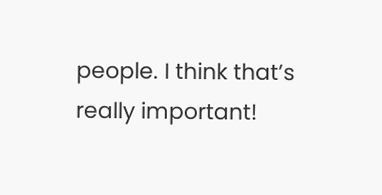people. I think that’s really important!